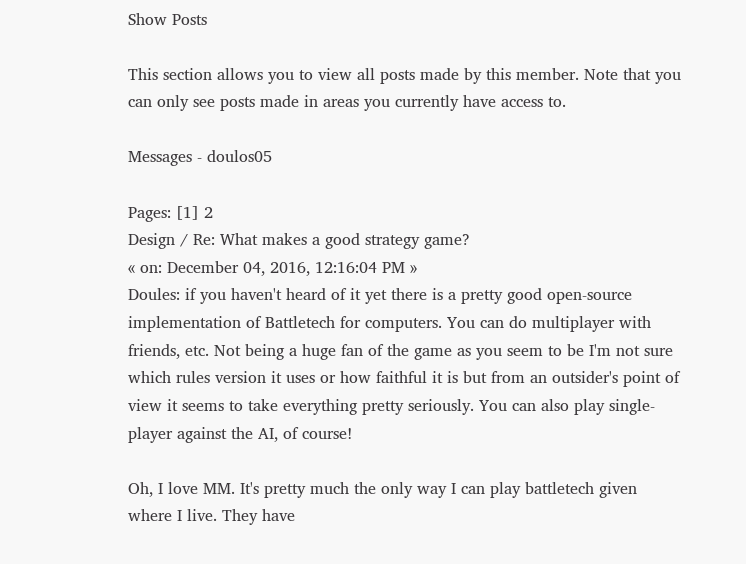Show Posts

This section allows you to view all posts made by this member. Note that you can only see posts made in areas you currently have access to.

Messages - doulos05

Pages: [1] 2
Design / Re: What makes a good strategy game?
« on: December 04, 2016, 12:16:04 PM »
Doules: if you haven't heard of it yet there is a pretty good open-source implementation of Battletech for computers. You can do multiplayer with friends, etc. Not being a huge fan of the game as you seem to be I'm not sure which rules version it uses or how faithful it is but from an outsider's point of view it seems to take everything pretty seriously. You can also play single-player against the AI, of course!

Oh, I love MM. It's pretty much the only way I can play battletech given where I live. They have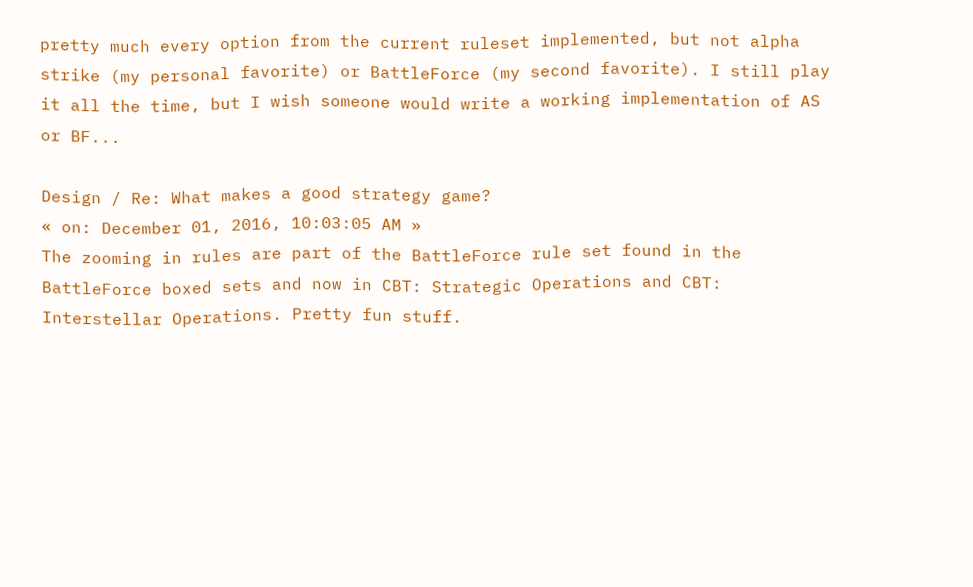pretty much every option from the current ruleset implemented, but not alpha strike (my personal favorite) or BattleForce (my second favorite). I still play it all the time, but I wish someone would write a working implementation of AS or BF...

Design / Re: What makes a good strategy game?
« on: December 01, 2016, 10:03:05 AM »
The zooming in rules are part of the BattleForce rule set found in the BattleForce boxed sets and now in CBT: Strategic Operations and CBT: Interstellar Operations. Pretty fun stuff.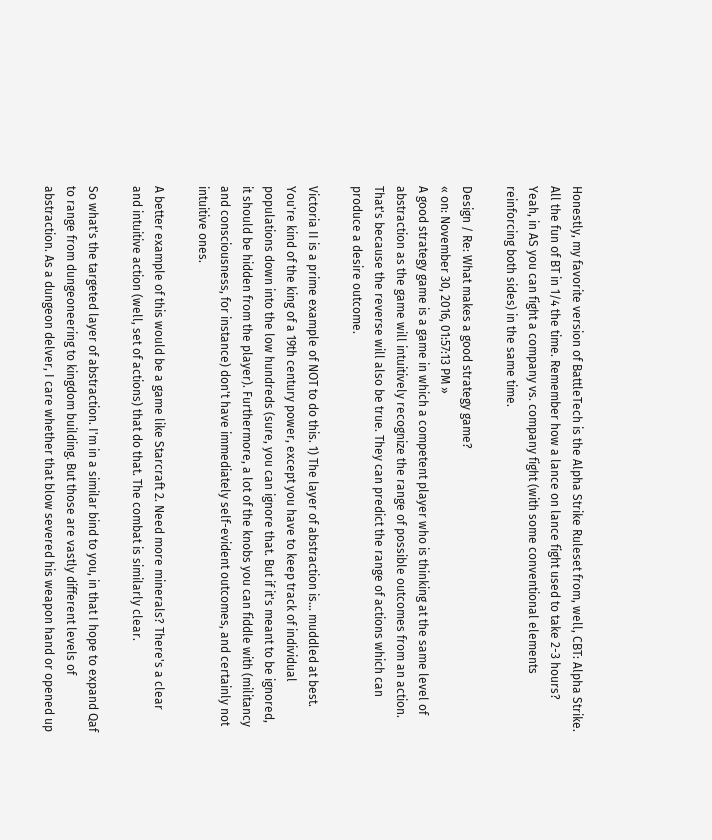Honestly, my favorite version of BattleTech is the Alpha Strike Ruleset from, well, CBT: Alpha Strike. All the fun of BT in 1/4 the time. Remember how a lance on lance fight used to take 2-3 hours? Yeah, in AS you can fight a company vs. company fight (with some conventional elements reinforcing both sides) in the same time.

Design / Re: What makes a good strategy game?
« on: November 30, 2016, 01:57:13 PM »
A good strategy game is a game in which a competent player who is thinking at the same level of abstraction as the game will intuitively recognize the range of possible outcomes from an action. That's because the reverse will also be true. They can predict the range of actions which can produce a desire outcome.

Victoria II is a prime example of NOT to do this. 1) The layer of abstraction is... muddled at best. You're kind of the king of a 19th century power, except you have to keep track of individual populations down into the low hundreds (sure, you can ignore that. But if it's meant to be ignored, it should be hidden from the player). Furthermore, a lot of the knobs you can fiddle with (militancy and consciousness, for instance) don't have immediately self-evident outcomes, and certainly not intuitive ones.

A better example of this would be a game like Starcraft 2. Need more minerals? There's a clear and intuitive action (well, set of actions) that do that. The combat is similarly clear.

So what's the targeted layer of abstraction. I'm in a similar bind to you, in that I hope to expand Qaf to range from dungeoneering to kingdom building. But those are vastly different levels of abstraction. As a dungeon delver, I care whether that blow severed his weapon hand or opened up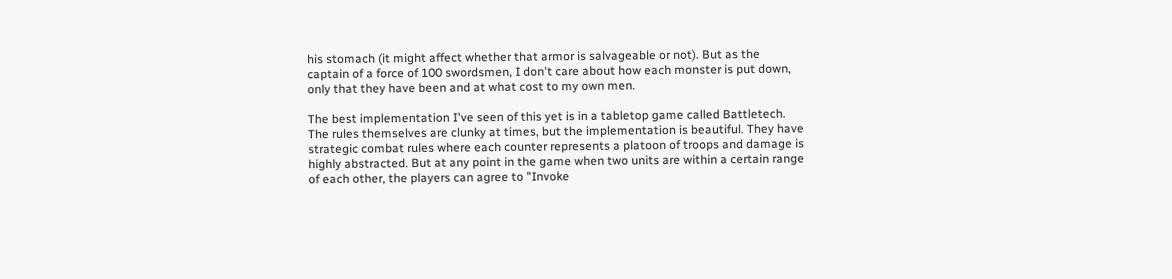his stomach (it might affect whether that armor is salvageable or not). But as the captain of a force of 100 swordsmen, I don't care about how each monster is put down, only that they have been and at what cost to my own men.

The best implementation I've seen of this yet is in a tabletop game called Battletech. The rules themselves are clunky at times, but the implementation is beautiful. They have strategic combat rules where each counter represents a platoon of troops and damage is highly abstracted. But at any point in the game when two units are within a certain range of each other, the players can agree to "Invoke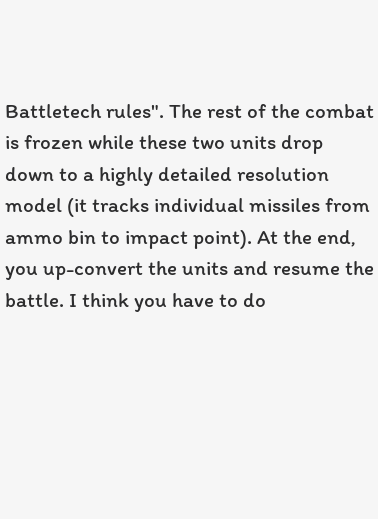Battletech rules". The rest of the combat is frozen while these two units drop down to a highly detailed resolution model (it tracks individual missiles from ammo bin to impact point). At the end, you up-convert the units and resume the battle. I think you have to do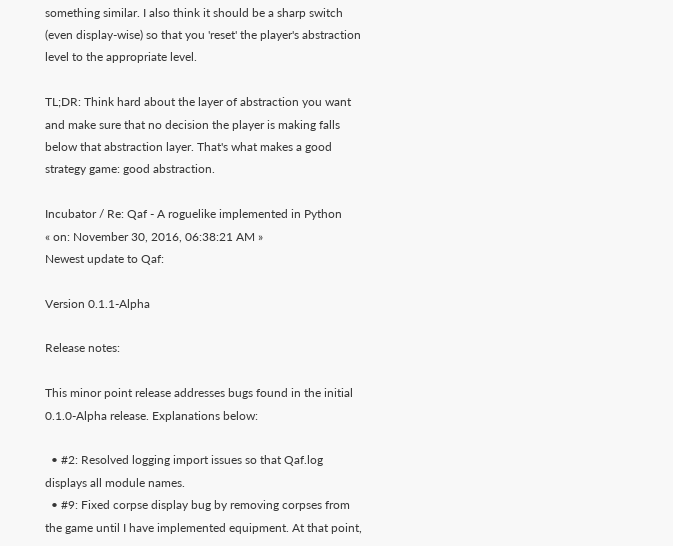something similar. I also think it should be a sharp switch (even display-wise) so that you 'reset' the player's abstraction level to the appropriate level.

TL;DR: Think hard about the layer of abstraction you want and make sure that no decision the player is making falls below that abstraction layer. That's what makes a good strategy game: good abstraction.

Incubator / Re: Qaf - A roguelike implemented in Python
« on: November 30, 2016, 06:38:21 AM »
Newest update to Qaf:

Version 0.1.1-Alpha

Release notes:

This minor point release addresses bugs found in the initial 0.1.0-Alpha release. Explanations below:

  • #2: Resolved logging import issues so that Qaf.log displays all module names.
  • #9: Fixed corpse display bug by removing corpses from the game until I have implemented equipment. At that point,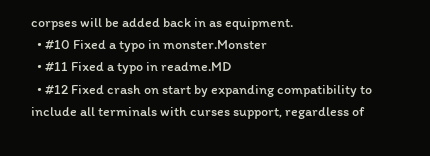corpses will be added back in as equipment.
  • #10 Fixed a typo in monster.Monster
  • #11 Fixed a typo in readme.MD
  • #12 Fixed crash on start by expanding compatibility to include all terminals with curses support, regardless of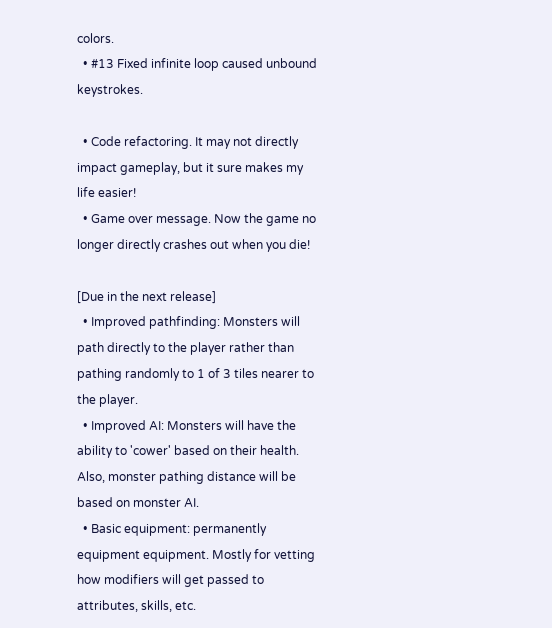colors.
  • #13 Fixed infinite loop caused unbound keystrokes.

  • Code refactoring. It may not directly impact gameplay, but it sure makes my life easier!
  • Game over message. Now the game no longer directly crashes out when you die!

[Due in the next release]
  • Improved pathfinding: Monsters will path directly to the player rather than pathing randomly to 1 of 3 tiles nearer to the player.
  • Improved AI: Monsters will have the ability to 'cower' based on their health. Also, monster pathing distance will be based on monster AI.
  • Basic equipment: permanently equipment equipment. Mostly for vetting how modifiers will get passed to attributes, skills, etc.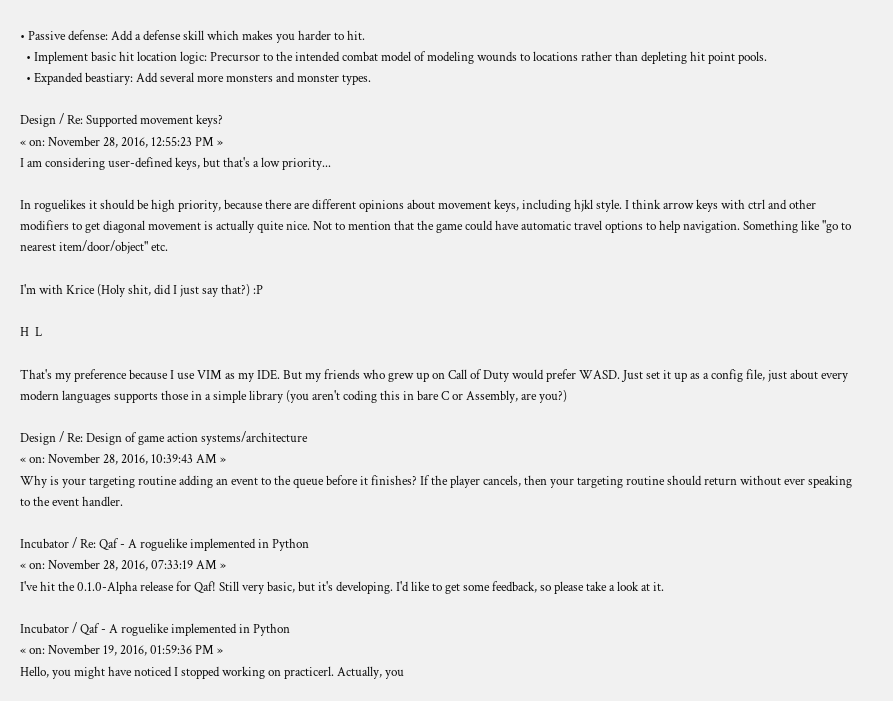• Passive defense: Add a defense skill which makes you harder to hit.
  • Implement basic hit location logic: Precursor to the intended combat model of modeling wounds to locations rather than depleting hit point pools.
  • Expanded beastiary: Add several more monsters and monster types.

Design / Re: Supported movement keys?
« on: November 28, 2016, 12:55:23 PM »
I am considering user-defined keys, but that's a low priority...

In roguelikes it should be high priority, because there are different opinions about movement keys, including hjkl style. I think arrow keys with ctrl and other modifiers to get diagonal movement is actually quite nice. Not to mention that the game could have automatic travel options to help navigation. Something like "go to nearest item/door/object" etc.

I'm with Krice (Holy shit, did I just say that?) :P

H  L

That's my preference because I use VIM as my IDE. But my friends who grew up on Call of Duty would prefer WASD. Just set it up as a config file, just about every modern languages supports those in a simple library (you aren't coding this in bare C or Assembly, are you?)

Design / Re: Design of game action systems/architecture
« on: November 28, 2016, 10:39:43 AM »
Why is your targeting routine adding an event to the queue before it finishes? If the player cancels, then your targeting routine should return without ever speaking to the event handler.

Incubator / Re: Qaf - A roguelike implemented in Python
« on: November 28, 2016, 07:33:19 AM »
I've hit the 0.1.0-Alpha release for Qaf! Still very basic, but it's developing. I'd like to get some feedback, so please take a look at it.

Incubator / Qaf - A roguelike implemented in Python
« on: November 19, 2016, 01:59:36 PM »
Hello, you might have noticed I stopped working on practicerl. Actually, you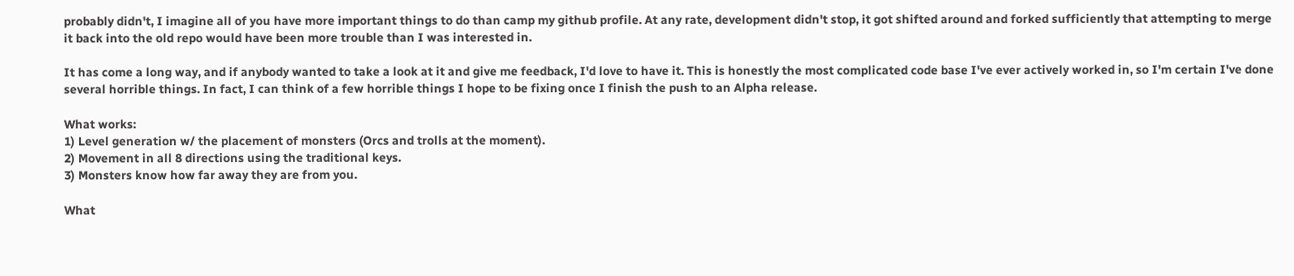probably didn't, I imagine all of you have more important things to do than camp my github profile. At any rate, development didn't stop, it got shifted around and forked sufficiently that attempting to merge it back into the old repo would have been more trouble than I was interested in.

It has come a long way, and if anybody wanted to take a look at it and give me feedback, I'd love to have it. This is honestly the most complicated code base I've ever actively worked in, so I'm certain I've done several horrible things. In fact, I can think of a few horrible things I hope to be fixing once I finish the push to an Alpha release.

What works:
1) Level generation w/ the placement of monsters (Orcs and trolls at the moment).
2) Movement in all 8 directions using the traditional keys.
3) Monsters know how far away they are from you.

What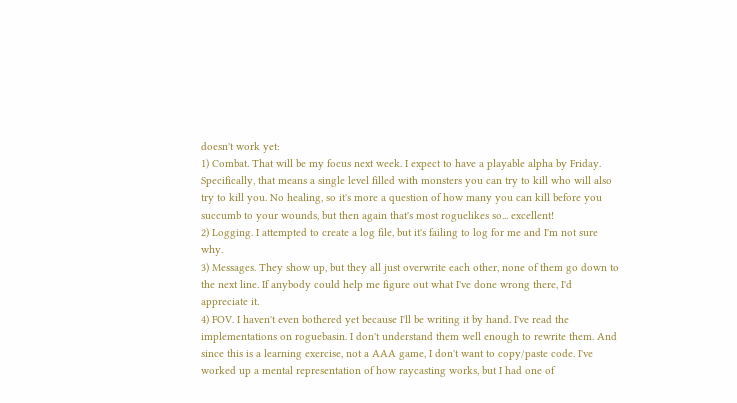doesn't work yet:
1) Combat. That will be my focus next week. I expect to have a playable alpha by Friday. Specifically, that means a single level filled with monsters you can try to kill who will also try to kill you. No healing, so it's more a question of how many you can kill before you succumb to your wounds, but then again that's most roguelikes so... excellent!
2) Logging. I attempted to create a log file, but it's failing to log for me and I'm not sure why.
3) Messages. They show up, but they all just overwrite each other, none of them go down to the next line. If anybody could help me figure out what I've done wrong there, I'd appreciate it.
4) FOV. I haven't even bothered yet because I'll be writing it by hand. I've read the implementations on roguebasin. I don't understand them well enough to rewrite them. And since this is a learning exercise, not a AAA game, I don't want to copy/paste code. I've worked up a mental representation of how raycasting works, but I had one of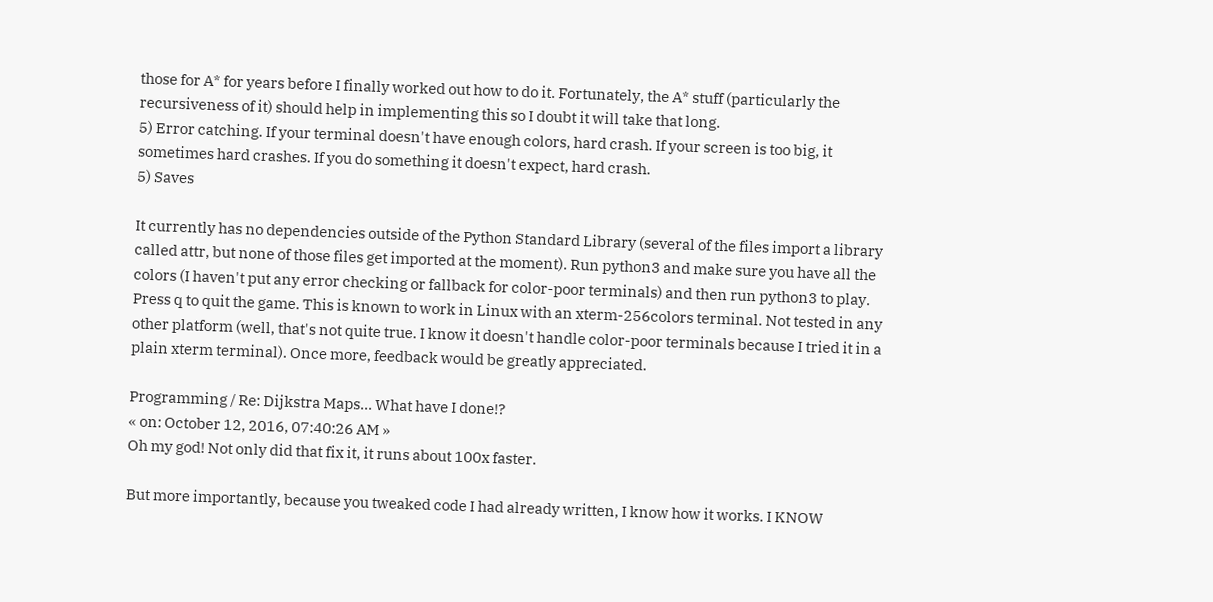those for A* for years before I finally worked out how to do it. Fortunately, the A* stuff (particularly the recursiveness of it) should help in implementing this so I doubt it will take that long.
5) Error catching. If your terminal doesn't have enough colors, hard crash. If your screen is too big, it sometimes hard crashes. If you do something it doesn't expect, hard crash.
5) Saves

It currently has no dependencies outside of the Python Standard Library (several of the files import a library called attr, but none of those files get imported at the moment). Run python3 and make sure you have all the colors (I haven't put any error checking or fallback for color-poor terminals) and then run python3 to play. Press q to quit the game. This is known to work in Linux with an xterm-256colors terminal. Not tested in any other platform (well, that's not quite true. I know it doesn't handle color-poor terminals because I tried it in a plain xterm terminal). Once more, feedback would be greatly appreciated.

Programming / Re: Dijkstra Maps... What have I done!?
« on: October 12, 2016, 07:40:26 AM »
Oh my god! Not only did that fix it, it runs about 100x faster.

But more importantly, because you tweaked code I had already written, I know how it works. I KNOW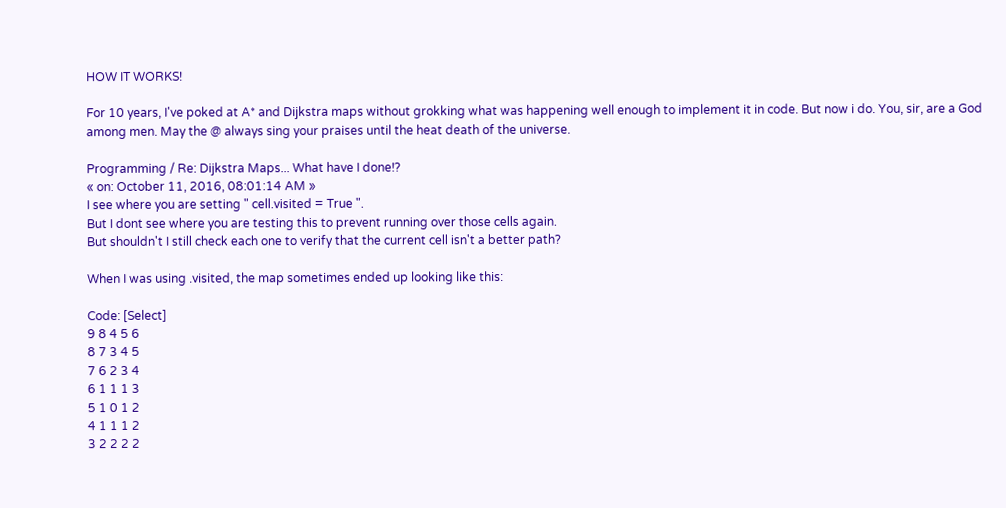HOW IT WORKS!

For 10 years, I've poked at A* and Dijkstra maps without grokking what was happening well enough to implement it in code. But now i do. You, sir, are a God among men. May the @ always sing your praises until the heat death of the universe.

Programming / Re: Dijkstra Maps... What have I done!?
« on: October 11, 2016, 08:01:14 AM »
I see where you are setting " cell.visited = True ".
But I dont see where you are testing this to prevent running over those cells again.
But shouldn't I still check each one to verify that the current cell isn't a better path?

When I was using .visited, the map sometimes ended up looking like this:

Code: [Select]
9 8 4 5 6
8 7 3 4 5
7 6 2 3 4
6 1 1 1 3
5 1 0 1 2
4 1 1 1 2
3 2 2 2 2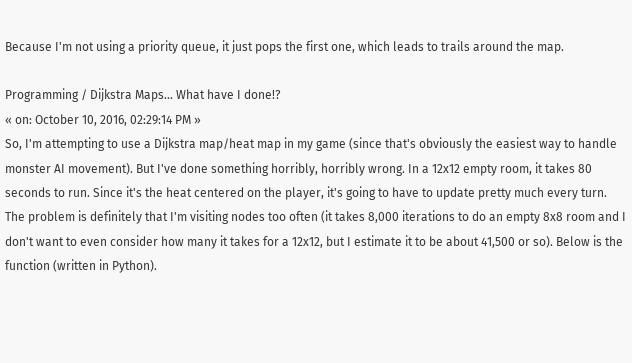Because I'm not using a priority queue, it just pops the first one, which leads to trails around the map.

Programming / Dijkstra Maps... What have I done!?
« on: October 10, 2016, 02:29:14 PM »
So, I'm attempting to use a Dijkstra map/heat map in my game (since that's obviously the easiest way to handle monster AI movement). But I've done something horribly, horribly wrong. In a 12x12 empty room, it takes 80 seconds to run. Since it's the heat centered on the player, it's going to have to update pretty much every turn. The problem is definitely that I'm visiting nodes too often (it takes 8,000 iterations to do an empty 8x8 room and I don't want to even consider how many it takes for a 12x12, but I estimate it to be about 41,500 or so). Below is the function (written in Python).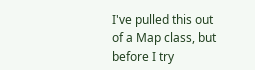I've pulled this out of a Map class, but before I try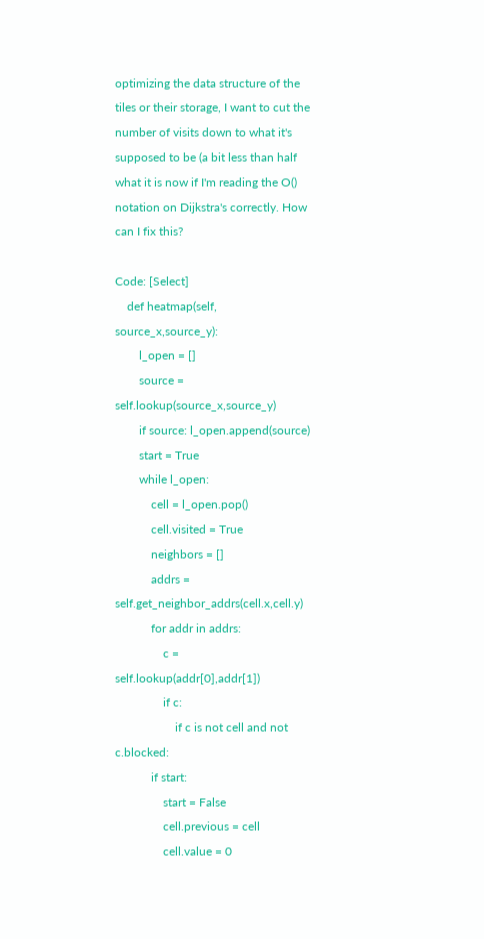optimizing the data structure of the tiles or their storage, I want to cut the number of visits down to what it's supposed to be (a bit less than half what it is now if I'm reading the O() notation on Dijkstra's correctly. How can I fix this?

Code: [Select]
    def heatmap(self, source_x,source_y):
        l_open = []
        source = self.lookup(source_x,source_y)
        if source: l_open.append(source)
        start = True
        while l_open:
            cell = l_open.pop()
            cell.visited = True
            neighbors = []
            addrs = self.get_neighbor_addrs(cell.x,cell.y)
            for addr in addrs:
                c = self.lookup(addr[0],addr[1])
                if c:
                    if c is not cell and not c.blocked:
            if start:
                start = False
                cell.previous = cell
                cell.value = 0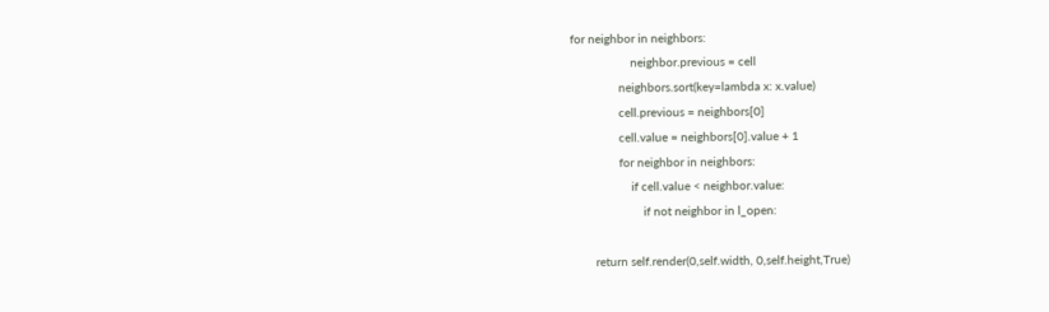for neighbor in neighbors:
                    neighbor.previous = cell
                neighbors.sort(key=lambda x: x.value)
                cell.previous = neighbors[0]
                cell.value = neighbors[0].value + 1
                for neighbor in neighbors:
                    if cell.value < neighbor.value:
                        if not neighbor in l_open:

        return self.render(0,self.width, 0,self.height,True)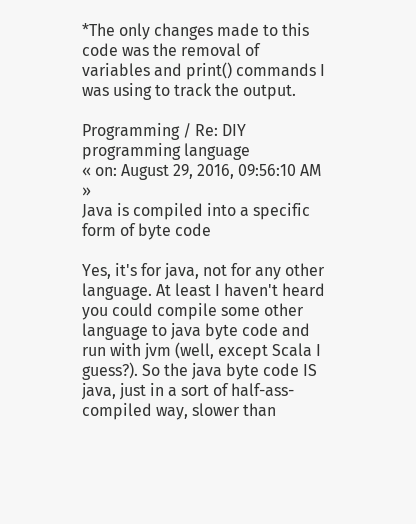*The only changes made to this code was the removal of variables and print() commands I was using to track the output.

Programming / Re: DIY programming language
« on: August 29, 2016, 09:56:10 AM »
Java is compiled into a specific form of byte code

Yes, it's for java, not for any other language. At least I haven't heard you could compile some other language to java byte code and run with jvm (well, except Scala I guess?). So the java byte code IS java, just in a sort of half-ass-compiled way, slower than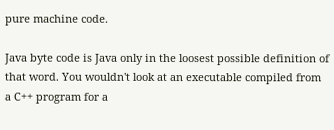pure machine code.

Java byte code is Java only in the loosest possible definition of that word. You wouldn't look at an executable compiled from a C++ program for a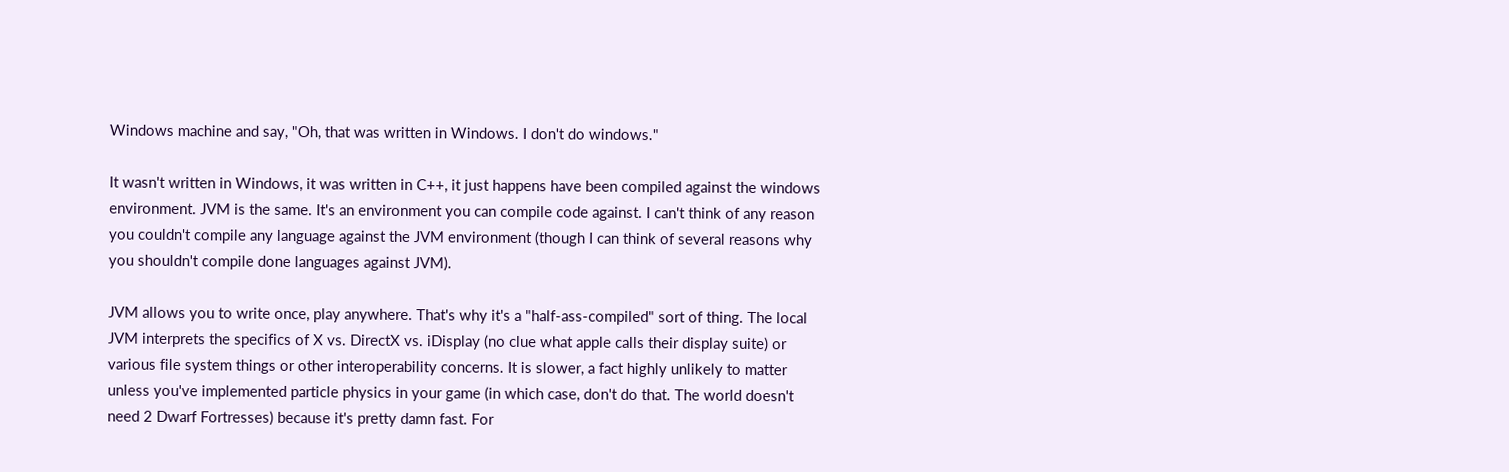Windows machine and say, "Oh, that was written in Windows. I don't do windows."

It wasn't written in Windows, it was written in C++, it just happens have been compiled against the windows environment. JVM is the same. It's an environment you can compile code against. I can't think of any reason you couldn't compile any language against the JVM environment (though I can think of several reasons why you shouldn't compile done languages against JVM).

JVM allows you to write once, play anywhere. That's why it's a "half-ass-compiled" sort of thing. The local JVM interprets the specifics of X vs. DirectX vs. iDisplay (no clue what apple calls their display suite) or various file system things or other interoperability concerns. It is slower, a fact highly unlikely to matter unless you've implemented particle physics in your game (in which case, don't do that. The world doesn't need 2 Dwarf Fortresses) because it's pretty damn fast. For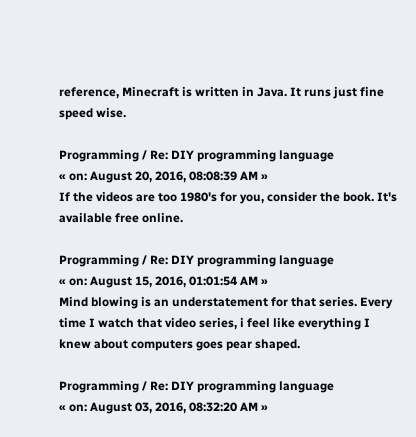reference, Minecraft is written in Java. It runs just fine speed wise.

Programming / Re: DIY programming language
« on: August 20, 2016, 08:08:39 AM »
If the videos are too 1980's for you, consider the book. It's available free online.

Programming / Re: DIY programming language
« on: August 15, 2016, 01:01:54 AM »
Mind blowing is an understatement for that series. Every time I watch that video series, i feel like everything I knew about computers goes pear shaped.

Programming / Re: DIY programming language
« on: August 03, 2016, 08:32:20 AM »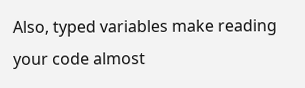Also, typed variables make reading your code almost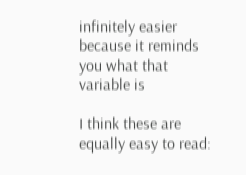infinitely easier because it reminds you what that variable is

I think these are equally easy to read: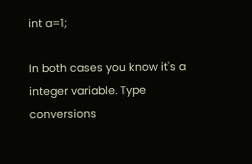int a=1;

In both cases you know it's a integer variable. Type conversions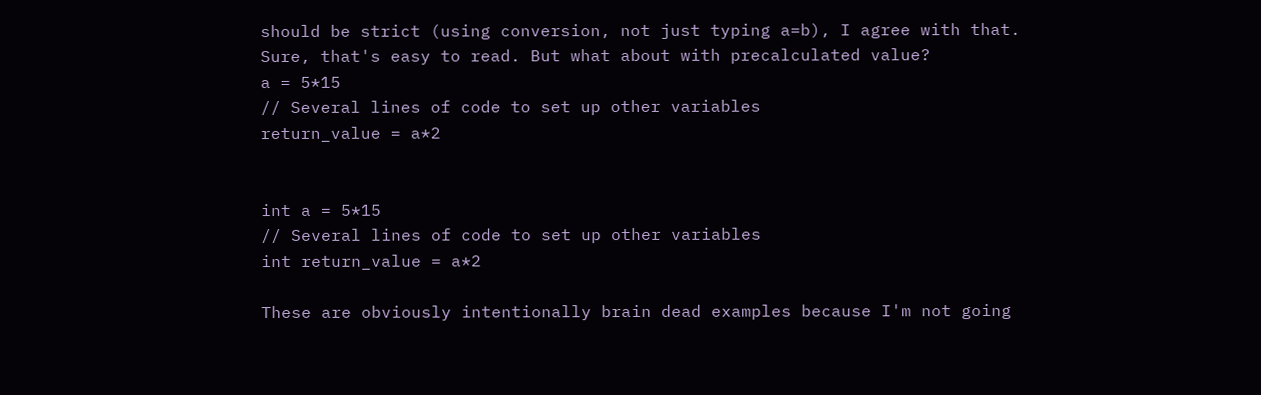should be strict (using conversion, not just typing a=b), I agree with that.
Sure, that's easy to read. But what about with precalculated value?
a = 5*15
// Several lines of code to set up other variables
return_value = a*2


int a = 5*15
// Several lines of code to set up other variables
int return_value = a*2

These are obviously intentionally brain dead examples because I'm not going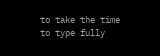to take the time to type fully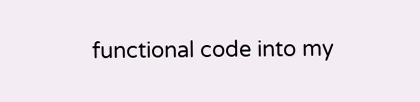functional code into my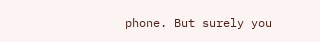phone. But surely you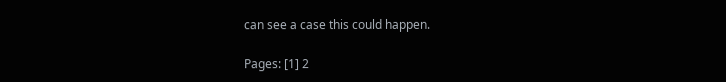can see a case this could happen.

Pages: [1] 2